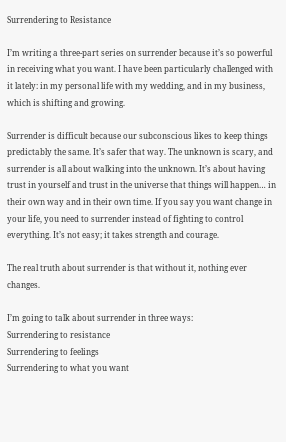Surrendering to Resistance

I’m writing a three-part series on surrender because it’s so powerful in receiving what you want. I have been particularly challenged with it lately: in my personal life with my wedding, and in my business, which is shifting and growing.

Surrender is difficult because our subconscious likes to keep things predictably the same. It’s safer that way. The unknown is scary, and surrender is all about walking into the unknown. It’s about having trust in yourself and trust in the universe that things will happen… in their own way and in their own time. If you say you want change in your life, you need to surrender instead of fighting to control everything. It’s not easy; it takes strength and courage.

The real truth about surrender is that without it, nothing ever changes.

I’m going to talk about surrender in three ways:
Surrendering to resistance
Surrendering to feelings
Surrendering to what you want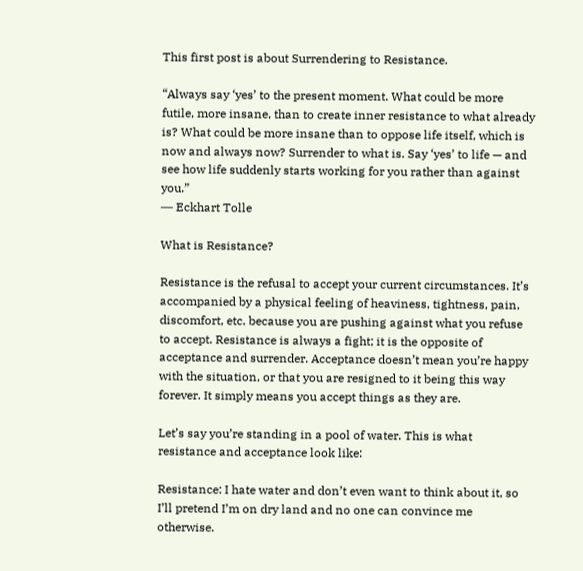This first post is about Surrendering to Resistance.

“Always say ‘yes’ to the present moment. What could be more futile, more insane, than to create inner resistance to what already is? What could be more insane than to oppose life itself, which is now and always now? Surrender to what is. Say ‘yes’ to life — and see how life suddenly starts working for you rather than against you.”
― Eckhart Tolle

What is Resistance?

Resistance is the refusal to accept your current circumstances. It’s accompanied by a physical feeling of heaviness, tightness, pain, discomfort, etc. because you are pushing against what you refuse to accept. Resistance is always a fight; it is the opposite of acceptance and surrender. Acceptance doesn’t mean you’re happy with the situation, or that you are resigned to it being this way forever. It simply means you accept things as they are.

Let’s say you’re standing in a pool of water. This is what resistance and acceptance look like:

Resistance: I hate water and don’t even want to think about it, so I’ll pretend I’m on dry land and no one can convince me otherwise.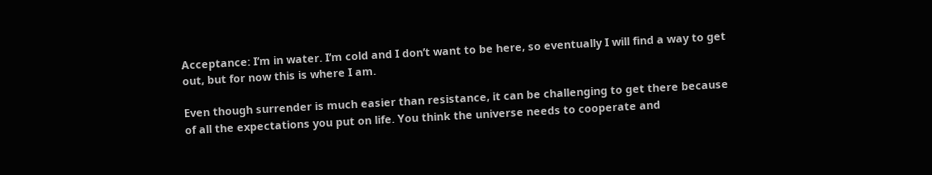Acceptance: I’m in water. I’m cold and I don’t want to be here, so eventually I will find a way to get out, but for now this is where I am.

Even though surrender is much easier than resistance, it can be challenging to get there because of all the expectations you put on life. You think the universe needs to cooperate and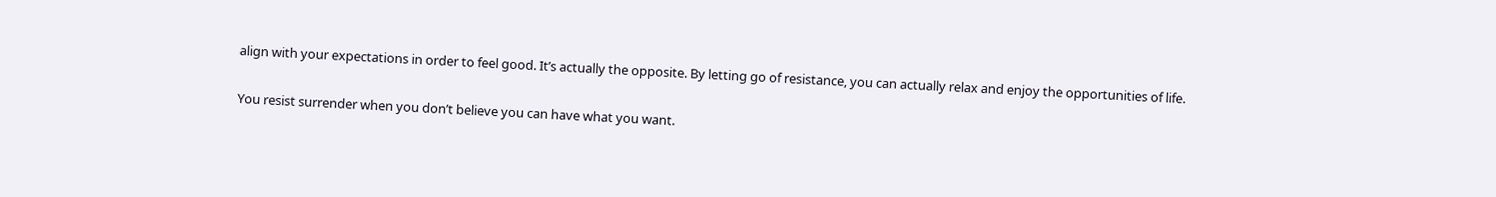align with your expectations in order to feel good. It’s actually the opposite. By letting go of resistance, you can actually relax and enjoy the opportunities of life.

You resist surrender when you don’t believe you can have what you want.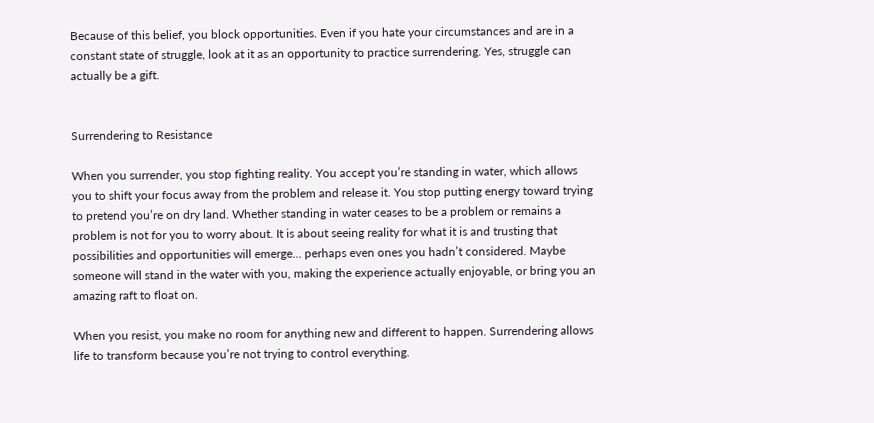Because of this belief, you block opportunities. Even if you hate your circumstances and are in a constant state of struggle, look at it as an opportunity to practice surrendering. Yes, struggle can actually be a gift.


Surrendering to Resistance

When you surrender, you stop fighting reality. You accept you’re standing in water, which allows you to shift your focus away from the problem and release it. You stop putting energy toward trying to pretend you’re on dry land. Whether standing in water ceases to be a problem or remains a problem is not for you to worry about. It is about seeing reality for what it is and trusting that possibilities and opportunities will emerge… perhaps even ones you hadn’t considered. Maybe someone will stand in the water with you, making the experience actually enjoyable, or bring you an amazing raft to float on.

When you resist, you make no room for anything new and different to happen. Surrendering allows life to transform because you’re not trying to control everything.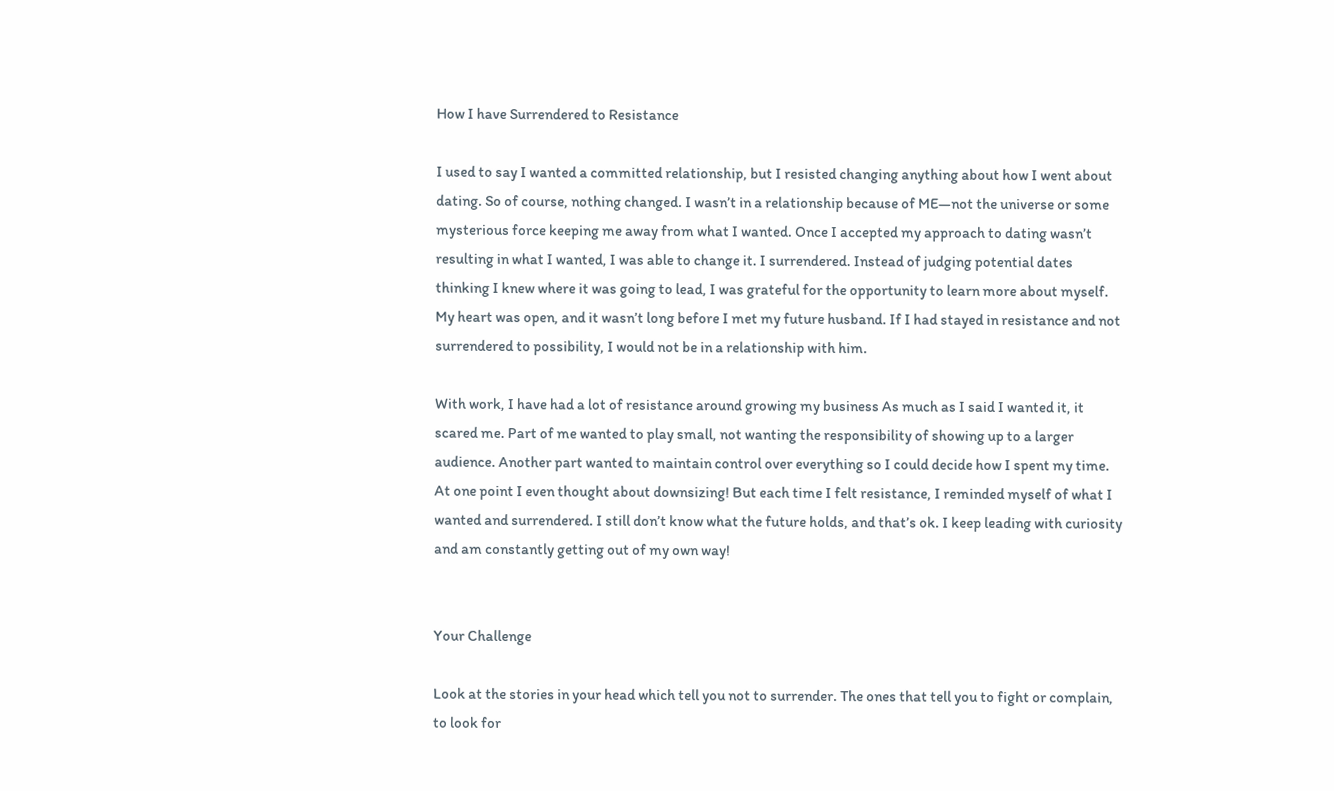How I have Surrendered to Resistance

I used to say I wanted a committed relationship, but I resisted changing anything about how I went about dating. So of course, nothing changed. I wasn’t in a relationship because of ME—not the universe or some mysterious force keeping me away from what I wanted. Once I accepted my approach to dating wasn’t resulting in what I wanted, I was able to change it. I surrendered. Instead of judging potential dates thinking I knew where it was going to lead, I was grateful for the opportunity to learn more about myself. My heart was open, and it wasn’t long before I met my future husband. If I had stayed in resistance and not surrendered to possibility, I would not be in a relationship with him.

With work, I have had a lot of resistance around growing my business As much as I said I wanted it, it scared me. Part of me wanted to play small, not wanting the responsibility of showing up to a larger audience. Another part wanted to maintain control over everything so I could decide how I spent my time. At one point I even thought about downsizing! But each time I felt resistance, I reminded myself of what I wanted and surrendered. I still don’t know what the future holds, and that’s ok. I keep leading with curiosity and am constantly getting out of my own way!


Your Challenge

Look at the stories in your head which tell you not to surrender. The ones that tell you to fight or complain, to look for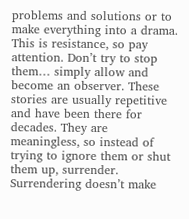problems and solutions or to make everything into a drama. This is resistance, so pay attention. Don’t try to stop them… simply allow and become an observer. These stories are usually repetitive and have been there for decades. They are meaningless, so instead of trying to ignore them or shut them up, surrender. Surrendering doesn’t make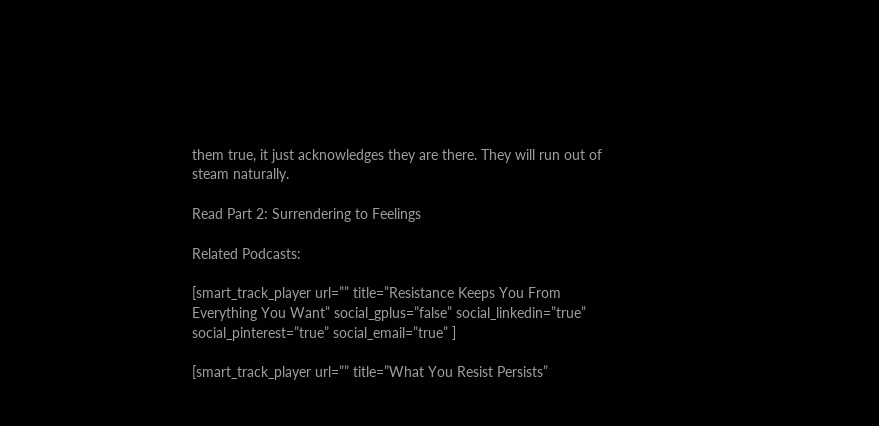them true, it just acknowledges they are there. They will run out of steam naturally.

Read Part 2: Surrendering to Feelings

Related Podcasts:

[smart_track_player url=”” title=”Resistance Keeps You From Everything You Want” social_gplus=”false” social_linkedin=”true” social_pinterest=”true” social_email=”true” ]

[smart_track_player url=”” title=”What You Resist Persists”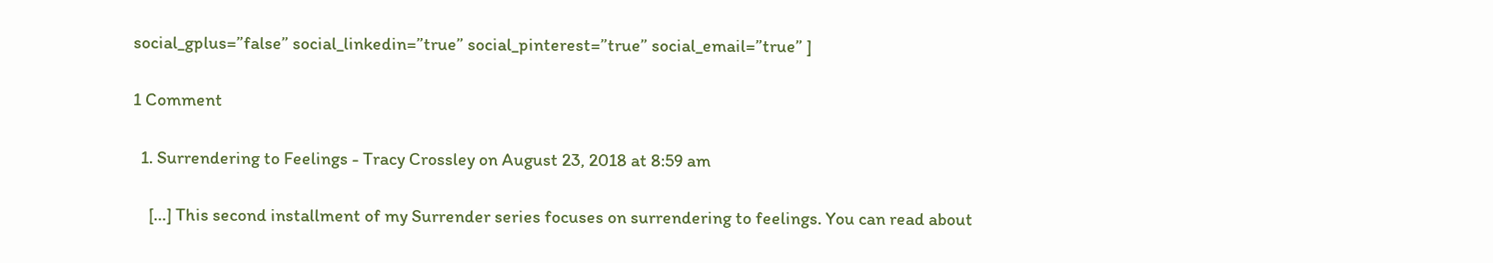social_gplus=”false” social_linkedin=”true” social_pinterest=”true” social_email=”true” ]

1 Comment

  1. Surrendering to Feelings - Tracy Crossley on August 23, 2018 at 8:59 am

    […] This second installment of my Surrender series focuses on surrendering to feelings. You can read about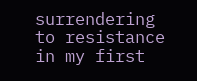surrendering to resistance in my first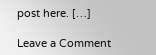post here. […]

Leave a Comment